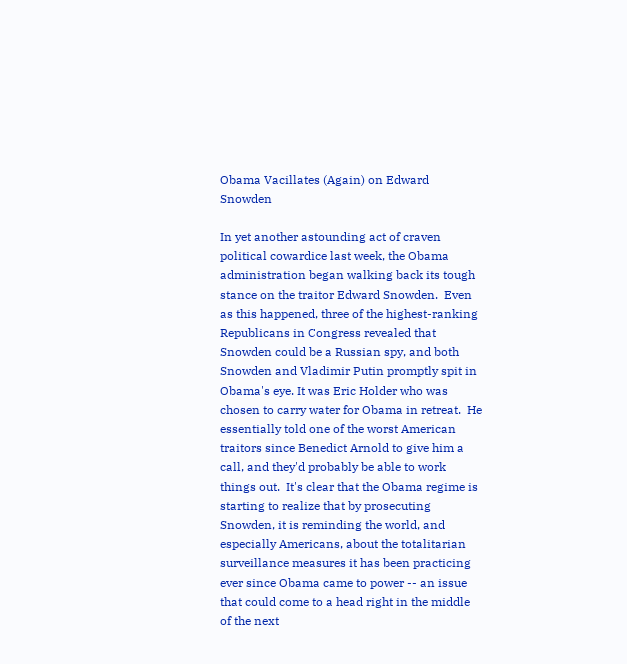Obama Vacillates (Again) on Edward Snowden

In yet another astounding act of craven political cowardice last week, the Obama administration began walking back its tough stance on the traitor Edward Snowden.  Even as this happened, three of the highest-ranking Republicans in Congress revealed that Snowden could be a Russian spy, and both Snowden and Vladimir Putin promptly spit in Obama's eye. It was Eric Holder who was chosen to carry water for Obama in retreat.  He essentially told one of the worst American traitors since Benedict Arnold to give him a call, and they'd probably be able to work things out.  It's clear that the Obama regime is starting to realize that by prosecuting Snowden, it is reminding the world, and especially Americans, about the totalitarian surveillance measures it has been practicing ever since Obama came to power -- an issue that could come to a head right in the middle of the next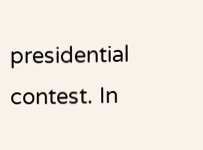presidential contest. In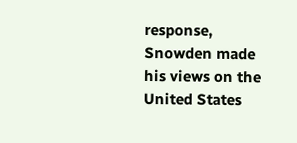response, Snowden made his views on the United States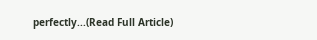perfectly...(Read Full Article)